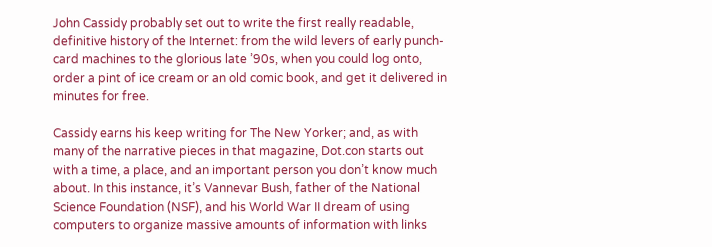John Cassidy probably set out to write the first really readable, definitive history of the Internet: from the wild levers of early punch-card machines to the glorious late ’90s, when you could log onto, order a pint of ice cream or an old comic book, and get it delivered in minutes for free.

Cassidy earns his keep writing for The New Yorker; and, as with many of the narrative pieces in that magazine, Dot.con starts out with a time, a place, and an important person you don’t know much about. In this instance, it’s Vannevar Bush, father of the National Science Foundation (NSF), and his World War II dream of using computers to organize massive amounts of information with links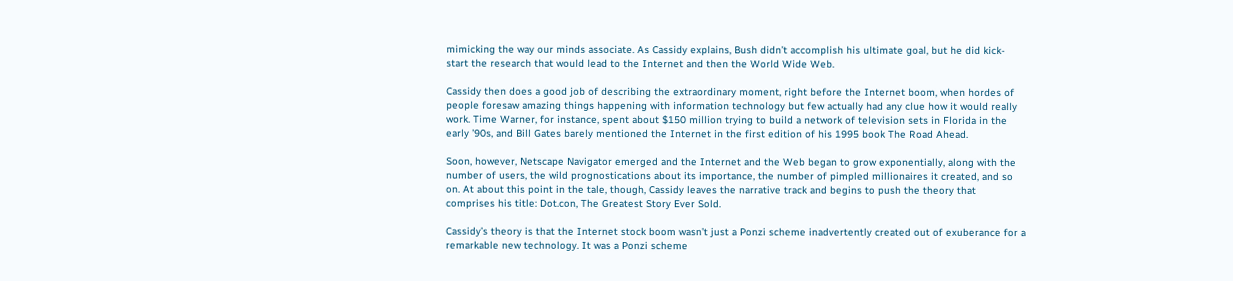mimicking the way our minds associate. As Cassidy explains, Bush didn’t accomplish his ultimate goal, but he did kick-start the research that would lead to the Internet and then the World Wide Web.

Cassidy then does a good job of describing the extraordinary moment, right before the Internet boom, when hordes of people foresaw amazing things happening with information technology but few actually had any clue how it would really work. Time Warner, for instance, spent about $150 million trying to build a network of television sets in Florida in the early ’90s, and Bill Gates barely mentioned the Internet in the first edition of his 1995 book The Road Ahead.

Soon, however, Netscape Navigator emerged and the Internet and the Web began to grow exponentially, along with the number of users, the wild prognostications about its importance, the number of pimpled millionaires it created, and so on. At about this point in the tale, though, Cassidy leaves the narrative track and begins to push the theory that comprises his title: Dot.con, The Greatest Story Ever Sold.

Cassidy’s theory is that the Internet stock boom wasn’t just a Ponzi scheme inadvertently created out of exuberance for a remarkable new technology. It was a Ponzi scheme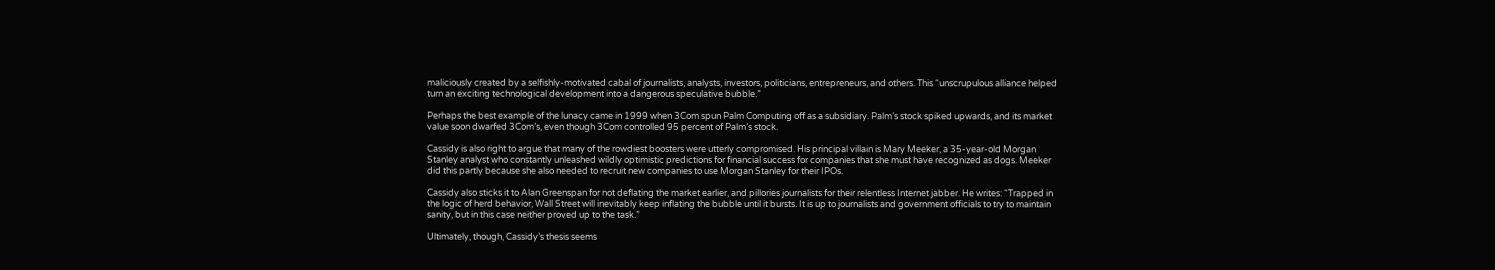maliciously created by a selfishly-motivated cabal of journalists, analysts, investors, politicians, entrepreneurs, and others. This “unscrupulous alliance helped turn an exciting technological development into a dangerous speculative bubble.”

Perhaps the best example of the lunacy came in 1999 when 3Com spun Palm Computing off as a subsidiary. Palm’s stock spiked upwards, and its market value soon dwarfed 3Com’s, even though 3Com controlled 95 percent of Palm’s stock.

Cassidy is also right to argue that many of the rowdiest boosters were utterly compromised. His principal villain is Mary Meeker, a 35-year-old Morgan Stanley analyst who constantly unleashed wildly optimistic predictions for financial success for companies that she must have recognized as dogs. Meeker did this partly because she also needed to recruit new companies to use Morgan Stanley for their IPOs.

Cassidy also sticks it to Alan Greenspan for not deflating the market earlier, and pillories journalists for their relentless Internet jabber. He writes: “Trapped in the logic of herd behavior, Wall Street will inevitably keep inflating the bubble until it bursts. It is up to journalists and government officials to try to maintain sanity, but in this case neither proved up to the task.”

Ultimately, though, Cassidy’s thesis seems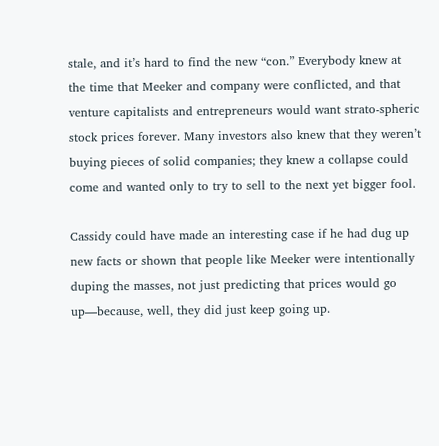stale, and it’s hard to find the new “con.” Everybody knew at the time that Meeker and company were conflicted, and that venture capitalists and entrepreneurs would want strato-spheric stock prices forever. Many investors also knew that they weren’t buying pieces of solid companies; they knew a collapse could come and wanted only to try to sell to the next yet bigger fool.

Cassidy could have made an interesting case if he had dug up new facts or shown that people like Meeker were intentionally duping the masses, not just predicting that prices would go up—because, well, they did just keep going up.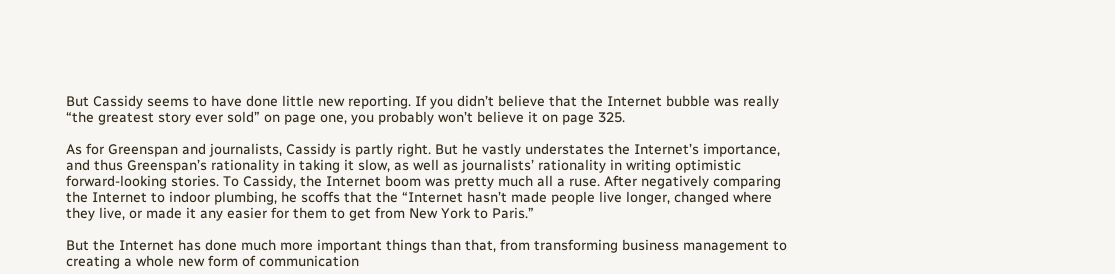But Cassidy seems to have done little new reporting. If you didn’t believe that the Internet bubble was really “the greatest story ever sold” on page one, you probably won’t believe it on page 325.

As for Greenspan and journalists, Cassidy is partly right. But he vastly understates the Internet’s importance, and thus Greenspan’s rationality in taking it slow, as well as journalists’ rationality in writing optimistic forward-looking stories. To Cassidy, the Internet boom was pretty much all a ruse. After negatively comparing the Internet to indoor plumbing, he scoffs that the “Internet hasn’t made people live longer, changed where they live, or made it any easier for them to get from New York to Paris.”

But the Internet has done much more important things than that, from transforming business management to creating a whole new form of communication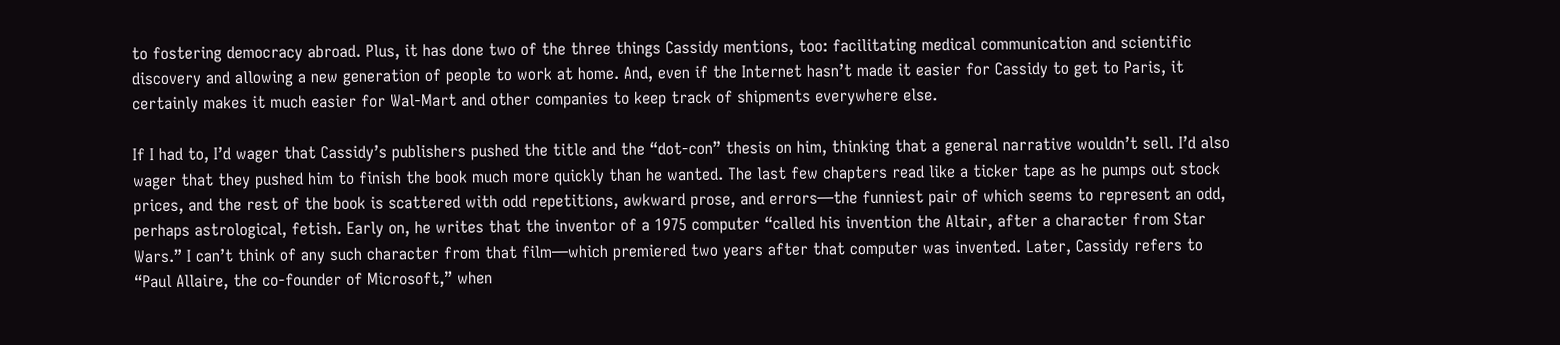to fostering democracy abroad. Plus, it has done two of the three things Cassidy mentions, too: facilitating medical communication and scientific discovery and allowing a new generation of people to work at home. And, even if the Internet hasn’t made it easier for Cassidy to get to Paris, it certainly makes it much easier for Wal-Mart and other companies to keep track of shipments everywhere else.

If I had to, I’d wager that Cassidy’s publishers pushed the title and the “dot-con” thesis on him, thinking that a general narrative wouldn’t sell. I’d also wager that they pushed him to finish the book much more quickly than he wanted. The last few chapters read like a ticker tape as he pumps out stock prices, and the rest of the book is scattered with odd repetitions, awkward prose, and errors—the funniest pair of which seems to represent an odd, perhaps astrological, fetish. Early on, he writes that the inventor of a 1975 computer “called his invention the Altair, after a character from Star Wars.” I can’t think of any such character from that film—which premiered two years after that computer was invented. Later, Cassidy refers to “Paul Allaire, the co-founder of Microsoft,” when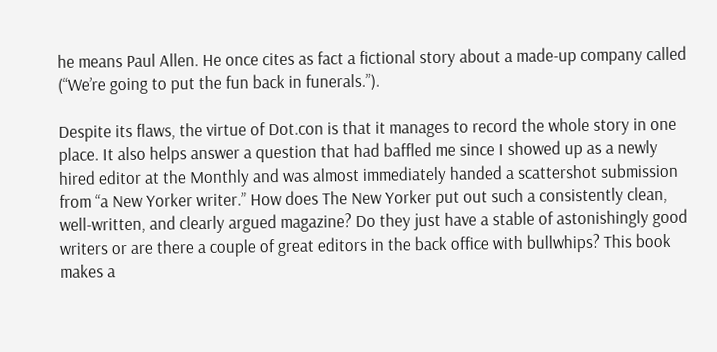he means Paul Allen. He once cites as fact a fictional story about a made-up company called (“We’re going to put the fun back in funerals.”).

Despite its flaws, the virtue of Dot.con is that it manages to record the whole story in one place. It also helps answer a question that had baffled me since I showed up as a newly hired editor at the Monthly and was almost immediately handed a scattershot submission from “a New Yorker writer.” How does The New Yorker put out such a consistently clean, well-written, and clearly argued magazine? Do they just have a stable of astonishingly good writers or are there a couple of great editors in the back office with bullwhips? This book makes a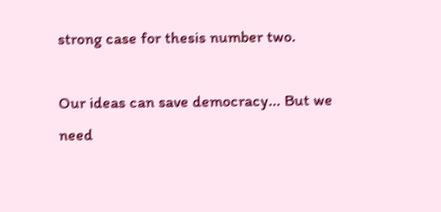strong case for thesis number two.

Our ideas can save democracy... But we need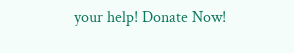your help! Donate Now!